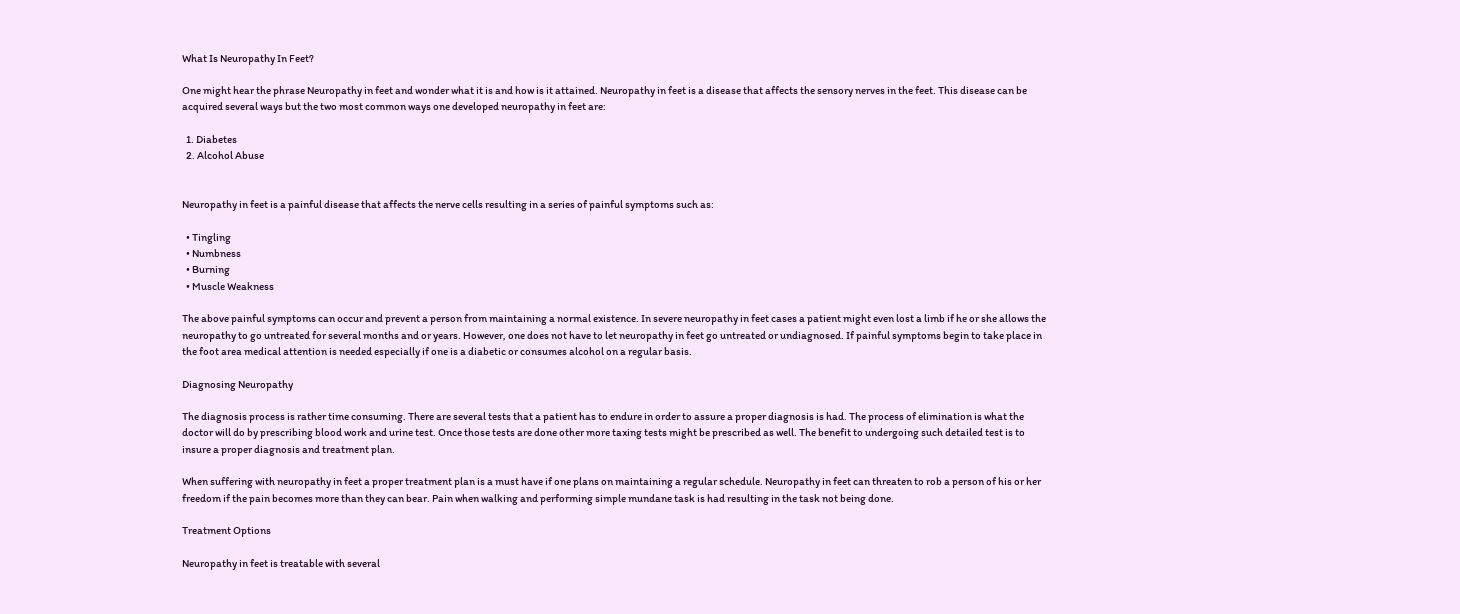What Is Neuropathy In Feet?

One might hear the phrase Neuropathy in feet and wonder what it is and how is it attained. Neuropathy in feet is a disease that affects the sensory nerves in the feet. This disease can be acquired several ways but the two most common ways one developed neuropathy in feet are:

  1. Diabetes
  2. Alcohol Abuse


Neuropathy in feet is a painful disease that affects the nerve cells resulting in a series of painful symptoms such as:

  • Tingling
  • Numbness
  • Burning
  • Muscle Weakness

The above painful symptoms can occur and prevent a person from maintaining a normal existence. In severe neuropathy in feet cases a patient might even lost a limb if he or she allows the neuropathy to go untreated for several months and or years. However, one does not have to let neuropathy in feet go untreated or undiagnosed. If painful symptoms begin to take place in the foot area medical attention is needed especially if one is a diabetic or consumes alcohol on a regular basis.

Diagnosing Neuropathy

The diagnosis process is rather time consuming. There are several tests that a patient has to endure in order to assure a proper diagnosis is had. The process of elimination is what the doctor will do by prescribing blood work and urine test. Once those tests are done other more taxing tests might be prescribed as well. The benefit to undergoing such detailed test is to insure a proper diagnosis and treatment plan.

When suffering with neuropathy in feet a proper treatment plan is a must have if one plans on maintaining a regular schedule. Neuropathy in feet can threaten to rob a person of his or her freedom if the pain becomes more than they can bear. Pain when walking and performing simple mundane task is had resulting in the task not being done.

Treatment Options

Neuropathy in feet is treatable with several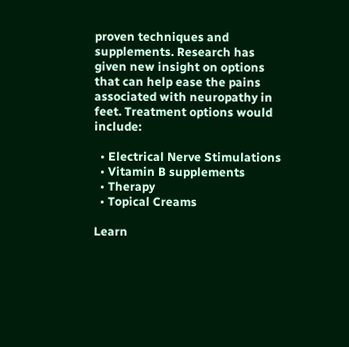proven techniques and supplements. Research has given new insight on options that can help ease the pains associated with neuropathy in feet. Treatment options would include:

  • Electrical Nerve Stimulations
  • Vitamin B supplements
  • Therapy
  • Topical Creams

Learn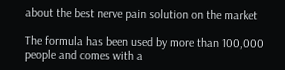about the best nerve pain solution on the market

The formula has been used by more than 100,000 people and comes with a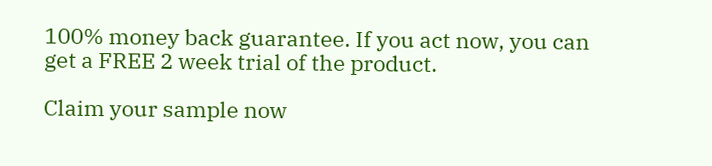100% money back guarantee. If you act now, you can get a FREE 2 week trial of the product.

Claim your sample now